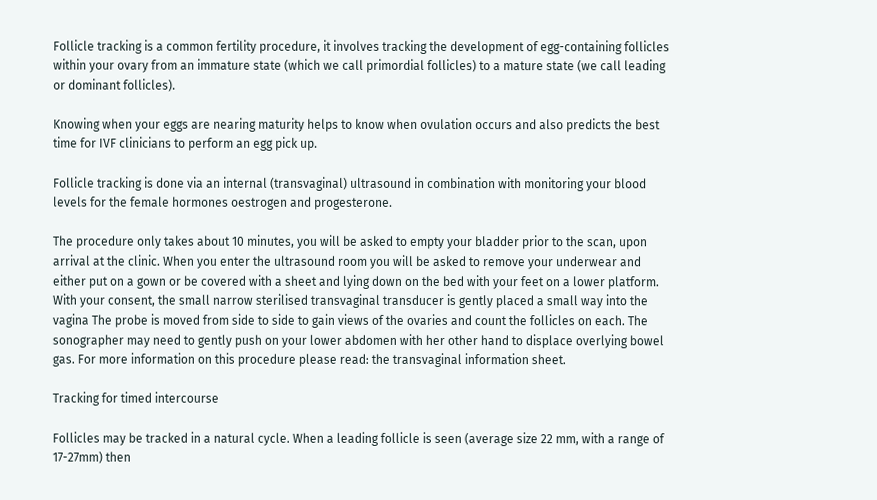Follicle tracking is a common fertility procedure, it involves tracking the development of egg-containing follicles within your ovary from an immature state (which we call primordial follicles) to a mature state (we call leading or dominant follicles).

Knowing when your eggs are nearing maturity helps to know when ovulation occurs and also predicts the best time for IVF clinicians to perform an egg pick up.

Follicle tracking is done via an internal (transvaginal) ultrasound in combination with monitoring your blood levels for the female hormones oestrogen and progesterone.

The procedure only takes about 10 minutes, you will be asked to empty your bladder prior to the scan, upon arrival at the clinic. When you enter the ultrasound room you will be asked to remove your underwear and either put on a gown or be covered with a sheet and lying down on the bed with your feet on a lower platform. With your consent, the small narrow sterilised transvaginal transducer is gently placed a small way into the vagina The probe is moved from side to side to gain views of the ovaries and count the follicles on each. The sonographer may need to gently push on your lower abdomen with her other hand to displace overlying bowel gas. For more information on this procedure please read: the transvaginal information sheet.

Tracking for timed intercourse

Follicles may be tracked in a natural cycle. When a leading follicle is seen (average size 22 mm, with a range of 17-27mm) then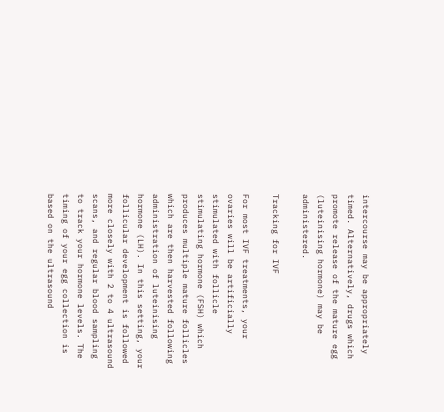intercourse may be appropriately timed. Alternatively, drugs which promote release of the mature egg (luteinising hormone) may be administered.

Tracking for IVF

For most IVF treatments, your ovaries will be artificially stimulated with follicle stimulating hormone (FSH) which produces multiple mature follicles which are then harvested following administration of luteinising hormone (LH). In this setting, your follicular development is followed more closely with 2 to 4 ultrasound scans, and regular blood sampling to track your hormone levels. The timing of your egg collection is based on the ultrasound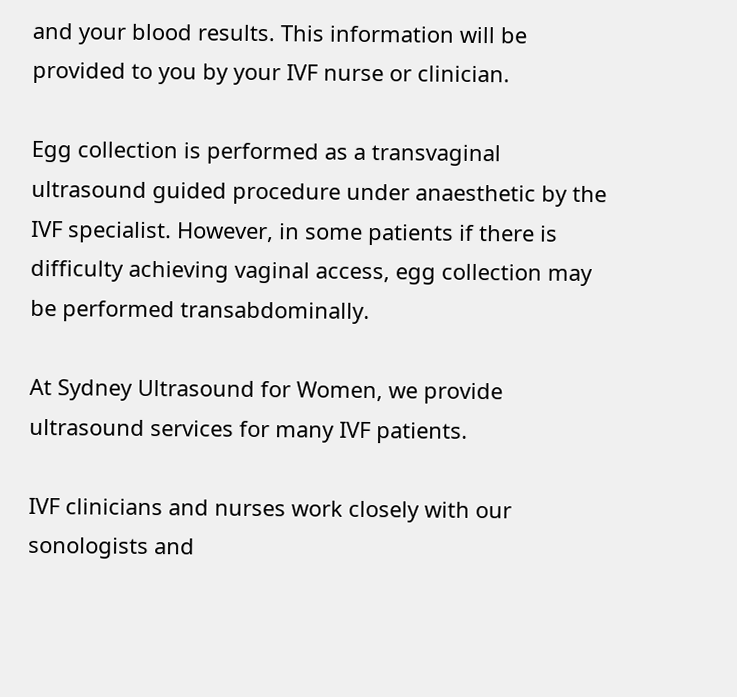and your blood results. This information will be provided to you by your IVF nurse or clinician.

Egg collection is performed as a transvaginal ultrasound guided procedure under anaesthetic by the IVF specialist. However, in some patients if there is difficulty achieving vaginal access, egg collection may be performed transabdominally.

At Sydney Ultrasound for Women, we provide ultrasound services for many IVF patients.

IVF clinicians and nurses work closely with our sonologists and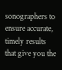sonographers to ensure accurate, timely results that give you the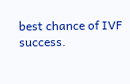best chance of IVF success.